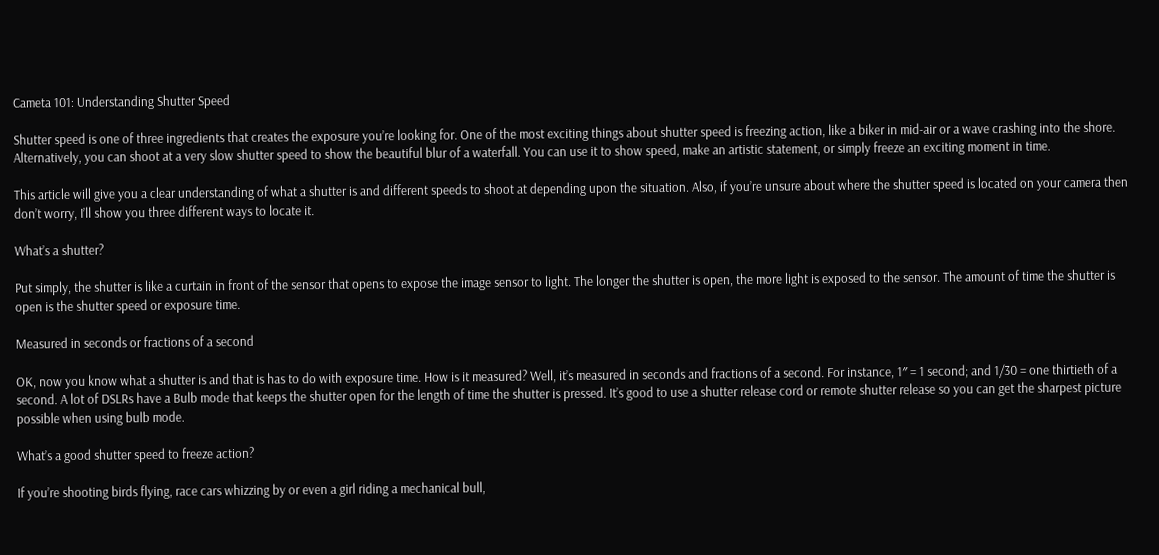Cameta 101: Understanding Shutter Speed

Shutter speed is one of three ingredients that creates the exposure you’re looking for. One of the most exciting things about shutter speed is freezing action, like a biker in mid-air or a wave crashing into the shore. Alternatively, you can shoot at a very slow shutter speed to show the beautiful blur of a waterfall. You can use it to show speed, make an artistic statement, or simply freeze an exciting moment in time.

This article will give you a clear understanding of what a shutter is and different speeds to shoot at depending upon the situation. Also, if you’re unsure about where the shutter speed is located on your camera then don’t worry, I’ll show you three different ways to locate it.

What’s a shutter?

Put simply, the shutter is like a curtain in front of the sensor that opens to expose the image sensor to light. The longer the shutter is open, the more light is exposed to the sensor. The amount of time the shutter is open is the shutter speed or exposure time.

Measured in seconds or fractions of a second

OK, now you know what a shutter is and that is has to do with exposure time. How is it measured? Well, it’s measured in seconds and fractions of a second. For instance, 1″ = 1 second; and 1/30 = one thirtieth of a second. A lot of DSLRs have a Bulb mode that keeps the shutter open for the length of time the shutter is pressed. It’s good to use a shutter release cord or remote shutter release so you can get the sharpest picture possible when using bulb mode.

What’s a good shutter speed to freeze action?

If you’re shooting birds flying, race cars whizzing by or even a girl riding a mechanical bull,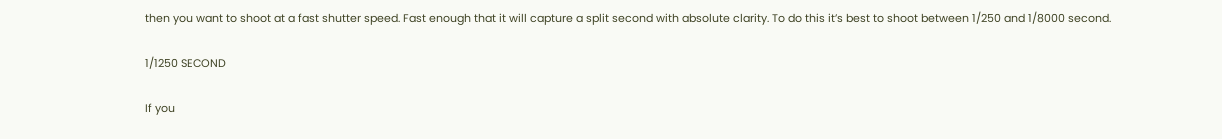then you want to shoot at a fast shutter speed. Fast enough that it will capture a split second with absolute clarity. To do this it’s best to shoot between 1/250 and 1/8000 second.

1/1250 SECOND

If you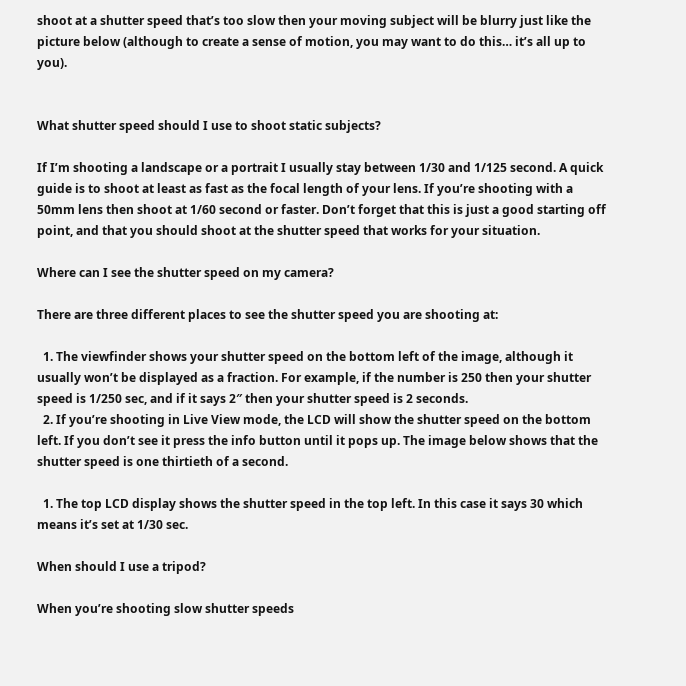shoot at a shutter speed that’s too slow then your moving subject will be blurry just like the picture below (although to create a sense of motion, you may want to do this… it’s all up to you).


What shutter speed should I use to shoot static subjects?

If I’m shooting a landscape or a portrait I usually stay between 1/30 and 1/125 second. A quick guide is to shoot at least as fast as the focal length of your lens. If you’re shooting with a 50mm lens then shoot at 1/60 second or faster. Don’t forget that this is just a good starting off point, and that you should shoot at the shutter speed that works for your situation.

Where can I see the shutter speed on my camera?

There are three different places to see the shutter speed you are shooting at:

  1. The viewfinder shows your shutter speed on the bottom left of the image, although it usually won’t be displayed as a fraction. For example, if the number is 250 then your shutter speed is 1/250 sec, and if it says 2″ then your shutter speed is 2 seconds.
  2. If you’re shooting in Live View mode, the LCD will show the shutter speed on the bottom left. If you don’t see it press the info button until it pops up. The image below shows that the shutter speed is one thirtieth of a second.

  1. The top LCD display shows the shutter speed in the top left. In this case it says 30 which means it’s set at 1/30 sec.

When should I use a tripod?

When you’re shooting slow shutter speeds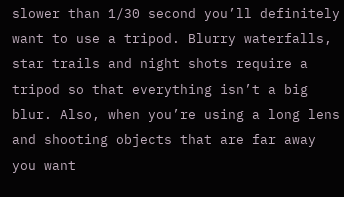slower than 1/30 second you’ll definitely want to use a tripod. Blurry waterfalls, star trails and night shots require a tripod so that everything isn’t a big blur. Also, when you’re using a long lens and shooting objects that are far away you want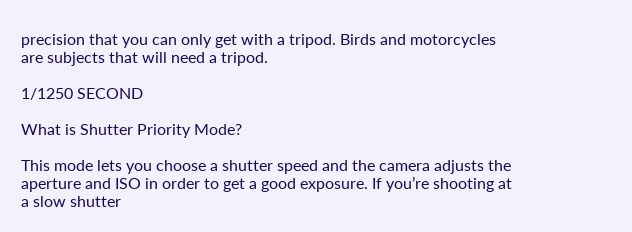precision that you can only get with a tripod. Birds and motorcycles are subjects that will need a tripod.

1/1250 SECOND

What is Shutter Priority Mode?

This mode lets you choose a shutter speed and the camera adjusts the aperture and ISO in order to get a good exposure. If you’re shooting at a slow shutter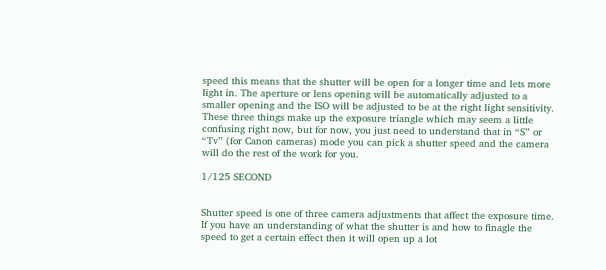speed this means that the shutter will be open for a longer time and lets more light in. The aperture or lens opening will be automatically adjusted to a smaller opening and the ISO will be adjusted to be at the right light sensitivity. These three things make up the exposure triangle which may seem a little confusing right now, but for now, you just need to understand that in “S” or “Tv” (for Canon cameras) mode you can pick a shutter speed and the camera will do the rest of the work for you.

1/125 SECOND


Shutter speed is one of three camera adjustments that affect the exposure time. If you have an understanding of what the shutter is and how to finagle the speed to get a certain effect then it will open up a lot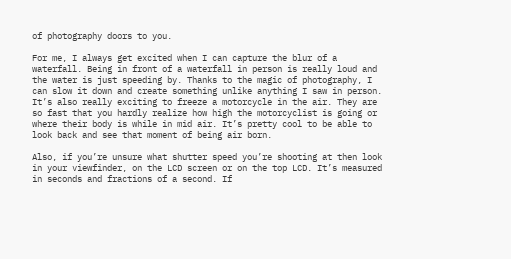of photography doors to you.

For me, I always get excited when I can capture the blur of a waterfall. Being in front of a waterfall in person is really loud and the water is just speeding by. Thanks to the magic of photography, I can slow it down and create something unlike anything I saw in person. It’s also really exciting to freeze a motorcycle in the air. They are so fast that you hardly realize how high the motorcyclist is going or where their body is while in mid air. It’s pretty cool to be able to look back and see that moment of being air born.

Also, if you’re unsure what shutter speed you’re shooting at then look in your viewfinder, on the LCD screen or on the top LCD. It’s measured in seconds and fractions of a second. If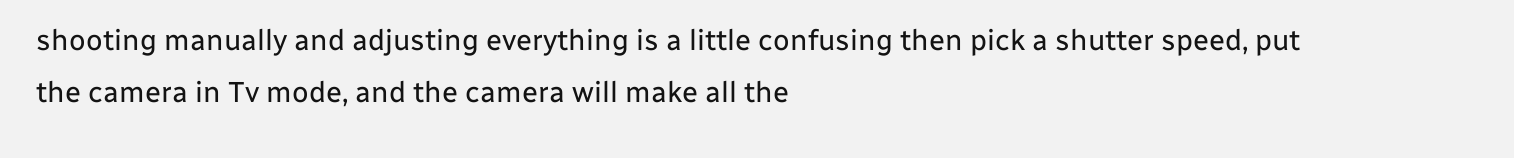shooting manually and adjusting everything is a little confusing then pick a shutter speed, put the camera in Tv mode, and the camera will make all the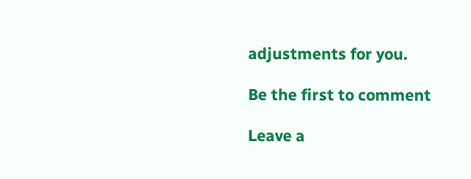adjustments for you.

Be the first to comment

Leave a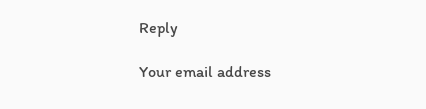Reply

Your email address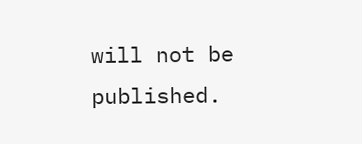will not be published.